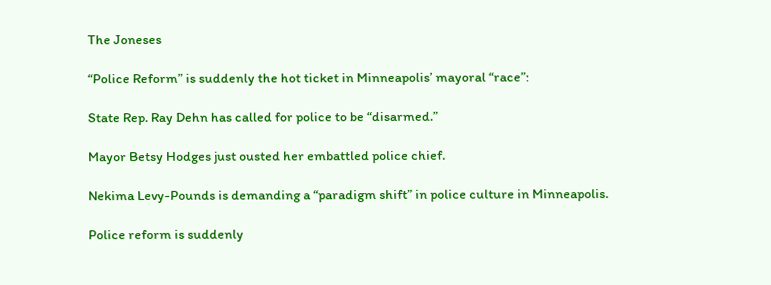The Joneses

“Police Reform” is suddenly the hot ticket in Minneapolis’ mayoral “race”:

State Rep. Ray Dehn has called for police to be “disarmed.”

Mayor Betsy Hodges just ousted her embattled police chief.

Nekima Levy-Pounds is demanding a “paradigm shift” in police culture in Minneapolis.

Police reform is suddenly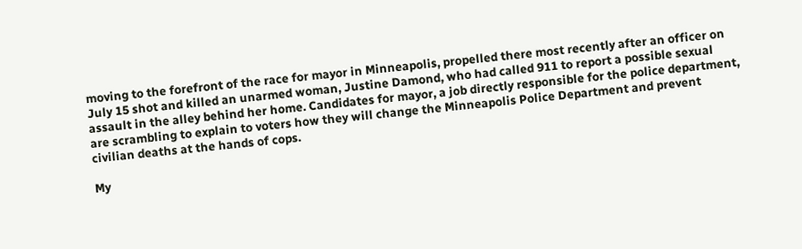moving to the forefront of the race for mayor in Minneapolis, propelled there most recently after an officer on July 15 shot and killed an unarmed woman, Justine Damond, who had called 911 to report a possible sexual assault in the alley behind her home. Candidates for mayor, a job directly responsible for the police department, are scrambling to explain to voters how they will change the Minneapolis Police Department and prevent civilian deaths at the hands of cops.

My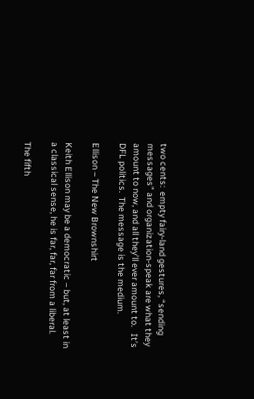two cents:  empty fairy-land gestures, “sending messages” and organization-speak are what they amount to now, and all they’ll ever amount to.   It’s DFL politics.  The message is the medium.

Ellison – The New Brownshirt

Keith Ellison may be a democratic – but, at least in a classical sense, he is far, far, far from a liberal.

The fifth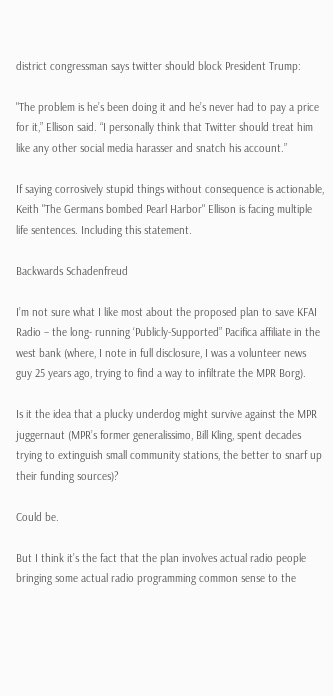district congressman says twitter should block President Trump:

"The problem is he’s been doing it and he’s never had to pay a price for it,” Ellison said. “I personally think that Twitter should treat him like any other social media harasser and snatch his account.”

If saying corrosively stupid things without consequence is actionable, Keith "The Germans bombed Pearl Harbor" Ellison is facing multiple life sentences. Including this statement.

Backwards Schadenfreud

I’m not sure what I like most about the proposed plan to save KFAI Radio – the long- running ‘Publicly-Supported” Pacifica affiliate in the west bank (where, I note in full disclosure, I was a volunteer news guy 25 years ago, trying to find a way to infiltrate the MPR Borg).

Is it the idea that a plucky underdog might survive against the MPR juggernaut (MPR’s former generalissimo, Bill Kling, spent decades trying to extinguish small community stations, the better to snarf up their funding sources)?

Could be.

But I think it’s the fact that the plan involves actual radio people bringing some actual radio programming common sense to the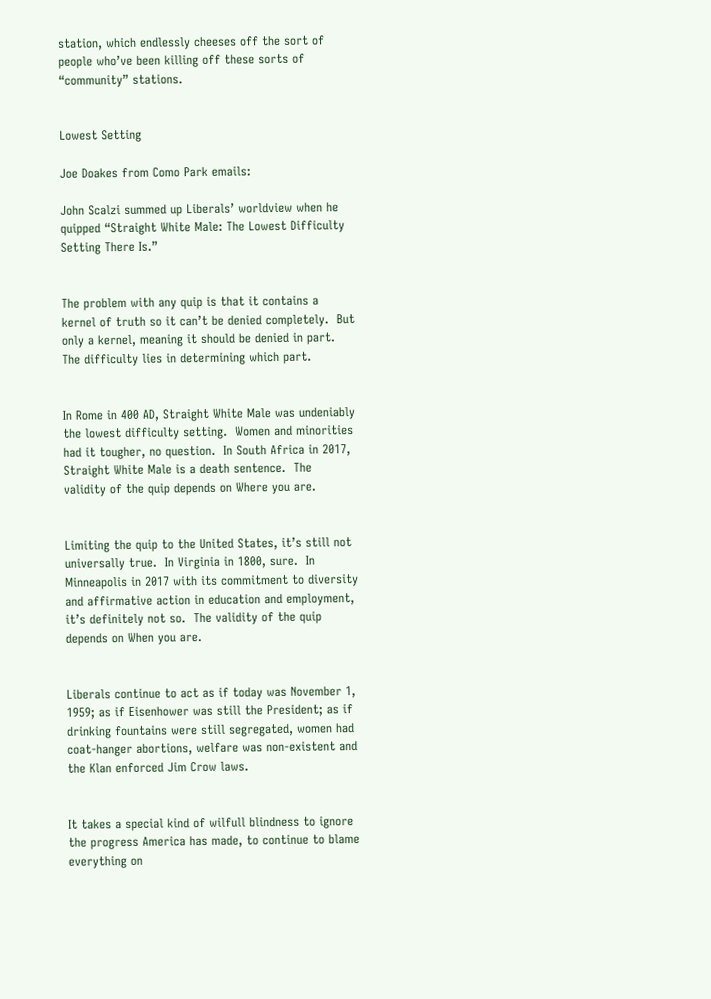station, which endlessly cheeses off the sort of people who’ve been killing off these sorts of “community” stations.


Lowest Setting

Joe Doakes from Como Park emails:

John Scalzi summed up Liberals’ worldview when he quipped “Straight White Male: The Lowest Difficulty Setting There Is.”


The problem with any quip is that it contains a kernel of truth so it can’t be denied completely.  But only a kernel, meaning it should be denied in part.  The difficulty lies in determining which part.


In Rome in 400 AD, Straight White Male was undeniably the lowest difficulty setting.  Women and minorities had it tougher, no question.  In South Africa in 2017, Straight White Male is a death sentence.  The validity of the quip depends on Where you are.


Limiting the quip to the United States, it’s still not universally true.  In Virginia in 1800, sure.  In Minneapolis in 2017 with its commitment to diversity and affirmative action in education and employment, it’s definitely not so.  The validity of the quip depends on When you are.


Liberals continue to act as if today was November 1, 1959; as if Eisenhower was still the President; as if drinking fountains were still segregated, women had coat-hanger abortions, welfare was non-existent and the Klan enforced Jim Crow laws.


It takes a special kind of wilfull blindness to ignore the progress America has made, to continue to blame everything on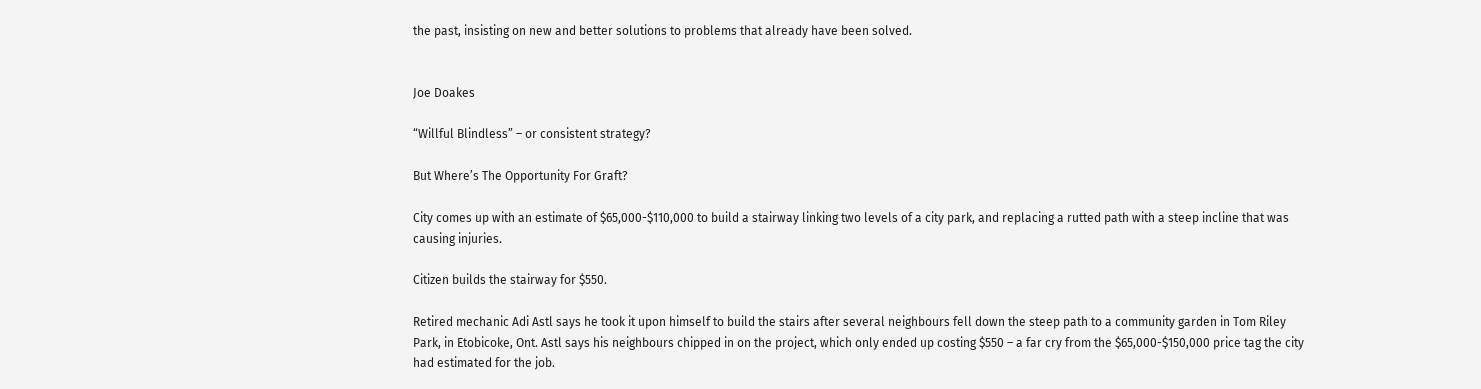the past, insisting on new and better solutions to problems that already have been solved.


Joe Doakes

“Willful Blindless” – or consistent strategy?

But Where’s The Opportunity For Graft?

City comes up with an estimate of $65,000-$110,000 to build a stairway linking two levels of a city park, and replacing a rutted path with a steep incline that was causing injuries.

Citizen builds the stairway for $550.

Retired mechanic Adi Astl says he took it upon himself to build the stairs after several neighbours fell down the steep path to a community garden in Tom Riley Park, in Etobicoke, Ont. Astl says his neighbours chipped in on the project, which only ended up costing $550 – a far cry from the $65,000-$150,000 price tag the city had estimated for the job.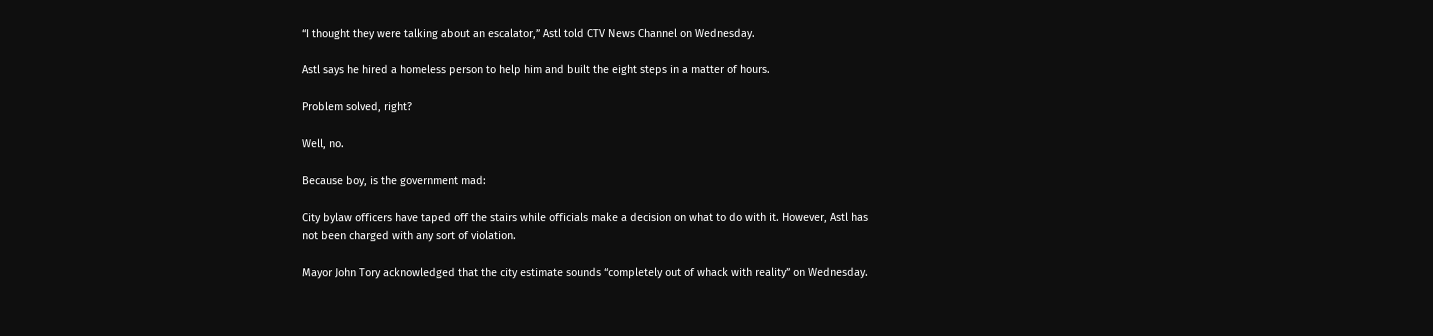“I thought they were talking about an escalator,” Astl told CTV News Channel on Wednesday.

Astl says he hired a homeless person to help him and built the eight steps in a matter of hours.

Problem solved, right?

Well, no.

Because boy, is the government mad:

City bylaw officers have taped off the stairs while officials make a decision on what to do with it. However, Astl has not been charged with any sort of violation.

Mayor John Tory acknowledged that the city estimate sounds “completely out of whack with reality” on Wednesday.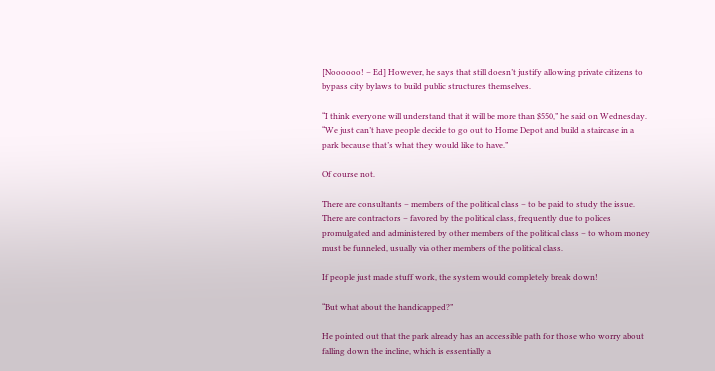[Noooooo! – Ed] However, he says that still doesn’t justify allowing private citizens to bypass city bylaws to build public structures themselves.

“I think everyone will understand that it will be more than $550,” he said on Wednesday. “We just can’t have people decide to go out to Home Depot and build a staircase in a park because that’s what they would like to have.”

Of course not.

There are consultants – members of the political class – to be paid to study the issue.  There are contractors – favored by the political class, frequently due to polices promulgated and administered by other members of the political class – to whom money must be funneled, usually via other members of the political class.

If people just made stuff work, the system would completely break down!

“But what about the handicapped?”

He pointed out that the park already has an accessible path for those who worry about falling down the incline, which is essentially a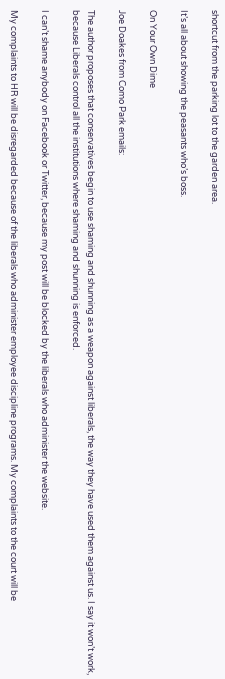shortcut from the parking lot to the garden area.

It’s all about showing the peasants who’s boss.

On Your Own Dime

Joe Doakes from Como Park emails:

The author proposes that conservatives begin to use shaming and shunning as a weapon against liberals, the way they have used them against us. I say it won’t work, because Liberals control all the institutions where shaming and shunning is enforced.

I can’t shame anybody on Facebook or Twitter, because my post will be blocked by the liberals who administer the website.

My complaints to HR will be disregarded because of the liberals who administer employee discipline programs. My complaints to the court will be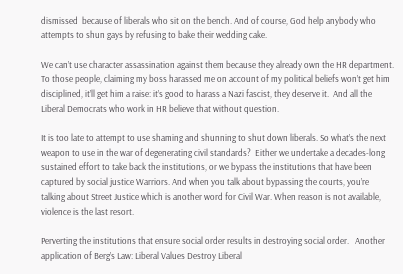dismissed  because of liberals who sit on the bench. And of course, God help anybody who attempts to shun gays by refusing to bake their wedding cake.

We can’t use character assassination against them because they already own the HR department.  To those people, claiming my boss harassed me on account of my political beliefs won’t get him disciplined, it’ll get him a raise: it’s good to harass a Nazi fascist, they deserve it.  And all the Liberal Democrats who work in HR believe that without question.

It is too late to attempt to use shaming and shunning to shut down liberals. So what’s the next weapon to use in the war of degenerating civil standards?  Either we undertake a decades-long sustained effort to take back the institutions, or we bypass the institutions that have been captured by social justice Warriors. And when you talk about bypassing the courts, you’re talking about Street Justice which is another word for Civil War. When reason is not available, violence is the last resort.

Perverting the institutions that ensure social order results in destroying social order.   Another application of Berg’s Law: Liberal Values Destroy Liberal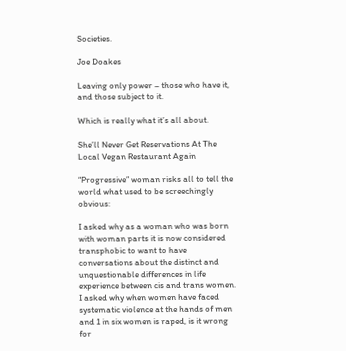Societies.

Joe Doakes

Leaving only power – those who have it, and those subject to it.

Which is really what it’s all about.

She’ll Never Get Reservations At The Local Vegan Restaurant Again

“Progressive” woman risks all to tell the world what used to be screechingly obvious:

I asked why as a woman who was born with woman parts it is now considered transphobic to want to have conversations about the distinct and unquestionable differences in life experience between cis and trans women. I asked why when women have faced systematic violence at the hands of men and 1 in six women is raped, is it wrong for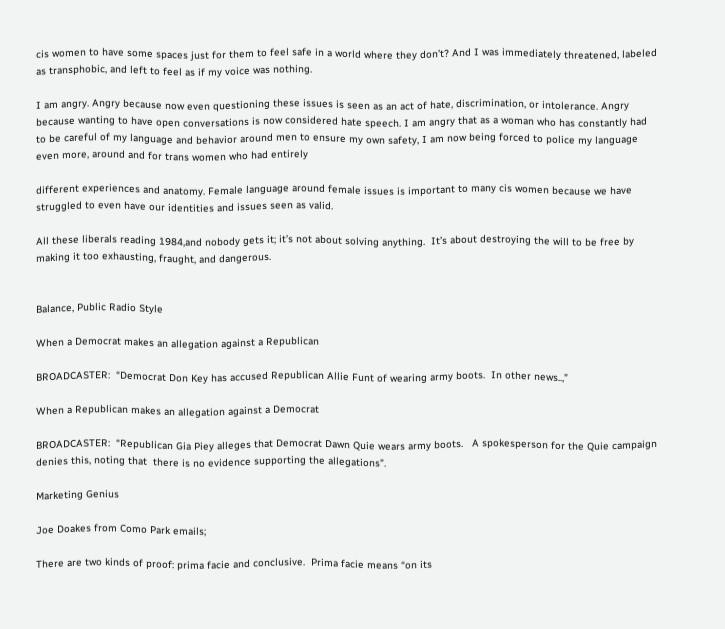cis women to have some spaces just for them to feel safe in a world where they don’t? And I was immediately threatened, labeled as transphobic, and left to feel as if my voice was nothing.

I am angry. Angry because now even questioning these issues is seen as an act of hate, discrimination, or intolerance. Angry because wanting to have open conversations is now considered hate speech. I am angry that as a woman who has constantly had to be careful of my language and behavior around men to ensure my own safety, I am now being forced to police my language even more, around and for trans women who had entirely

different experiences and anatomy. Female language around female issues is important to many cis women because we have struggled to even have our identities and issues seen as valid.

All these liberals reading 1984,and nobody gets it; it’s not about solving anything.  It’s about destroying the will to be free by making it too exhausting, fraught, and dangerous.


Balance, Public Radio Style

When a Democrat makes an allegation against a Republican

BROADCASTER:  “Democrat Don Key has accused Republican Allie Funt of wearing army boots.  In other news..,”

When a Republican makes an allegation against a Democrat

BROADCASTER:  “Republican Gia Piey alleges that Democrat Dawn Quie wears army boots.   A spokesperson for the Quie campaign denies this, noting that  there is no evidence supporting the allegations”.

Marketing Genius

Joe Doakes from Como Park emails;

There are two kinds of proof: prima facie and conclusive.  Prima facie means “on its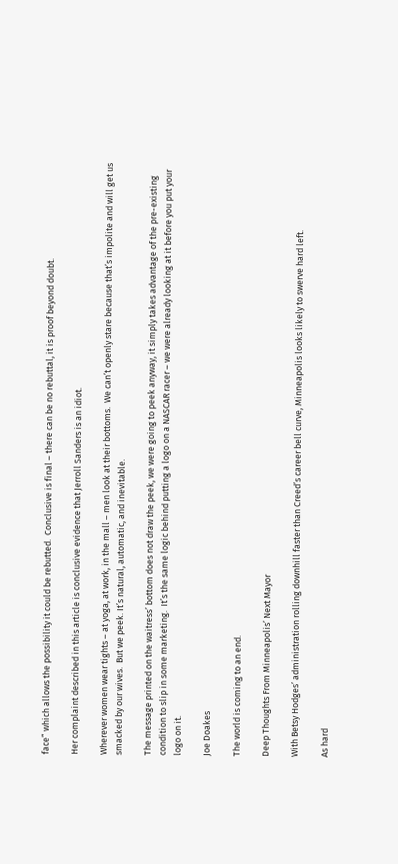face” which allows the possibility it could be rebutted.  Conclusive is final – there can be no rebuttal, it is proof beyond doubt.

Her complaint described in this article is conclusive evidence that Jerroll Sanders is an idiot.

Wherever women wear tights – at yoga, at work, in the mall – men look at their bottoms.  We can’t openly stare because that’s impolite and will get us smacked by our wives.  But we peek. It’s natural, automatic, and inevitable.

The message printed on the waitress’ bottom does not draw the peek, we were going to peek anyway, it simply takes advantage of the pre-existing condition to slip in some marketing.  It’s the same logic behind putting a logo on a NASCAR racer – we were already looking at it before you put your logo on it.

Joe Doakes

The world is coming to an end.

Deep Thoughts From Minneapolis’ Next Mayor

With Betsy Hodges’ administration rolling downhill faster than Creed’s career bell curve, Minneapolis looks likely to swerve hard left.

As hard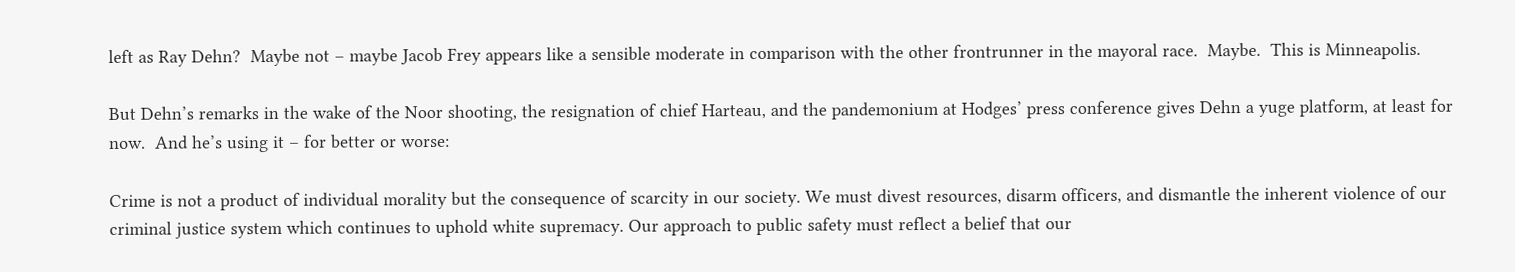left as Ray Dehn?  Maybe not – maybe Jacob Frey appears like a sensible moderate in comparison with the other frontrunner in the mayoral race.  Maybe.  This is Minneapolis.

But Dehn’s remarks in the wake of the Noor shooting, the resignation of chief Harteau, and the pandemonium at Hodges’ press conference gives Dehn a yuge platform, at least for now.  And he’s using it – for better or worse:

Crime is not a product of individual morality but the consequence of scarcity in our society. We must divest resources, disarm officers, and dismantle the inherent violence of our criminal justice system which continues to uphold white supremacy. Our approach to public safety must reflect a belief that our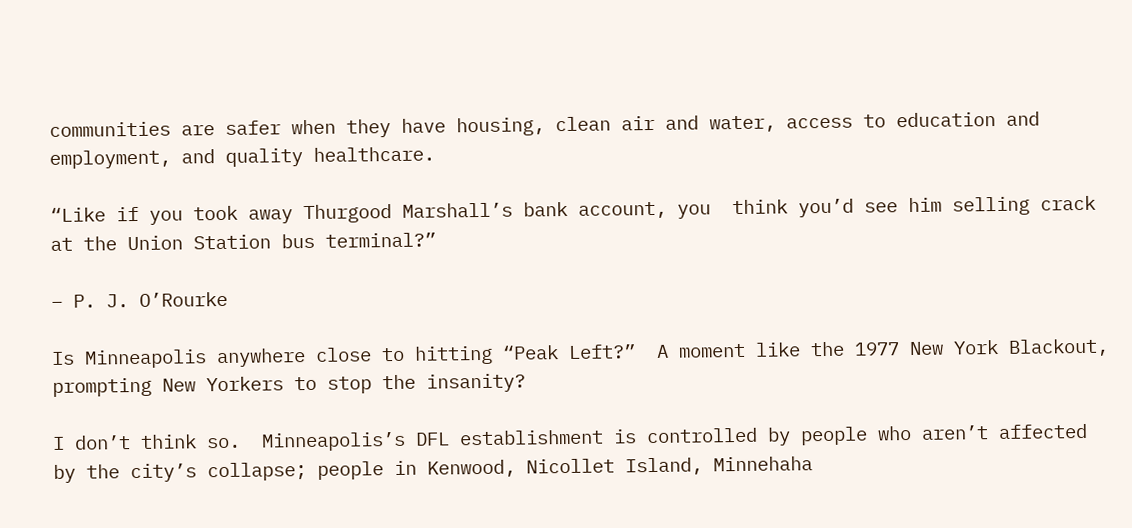communities are safer when they have housing, clean air and water, access to education and employment, and quality healthcare.

“Like if you took away Thurgood Marshall’s bank account, you  think you’d see him selling crack at the Union Station bus terminal?”

– P. J. O’Rourke

Is Minneapolis anywhere close to hitting “Peak Left?”  A moment like the 1977 New York Blackout, prompting New Yorkers to stop the insanity?

I don’t think so.  Minneapolis’s DFL establishment is controlled by people who aren’t affected by the city’s collapse; people in Kenwood, Nicollet Island, Minnehaha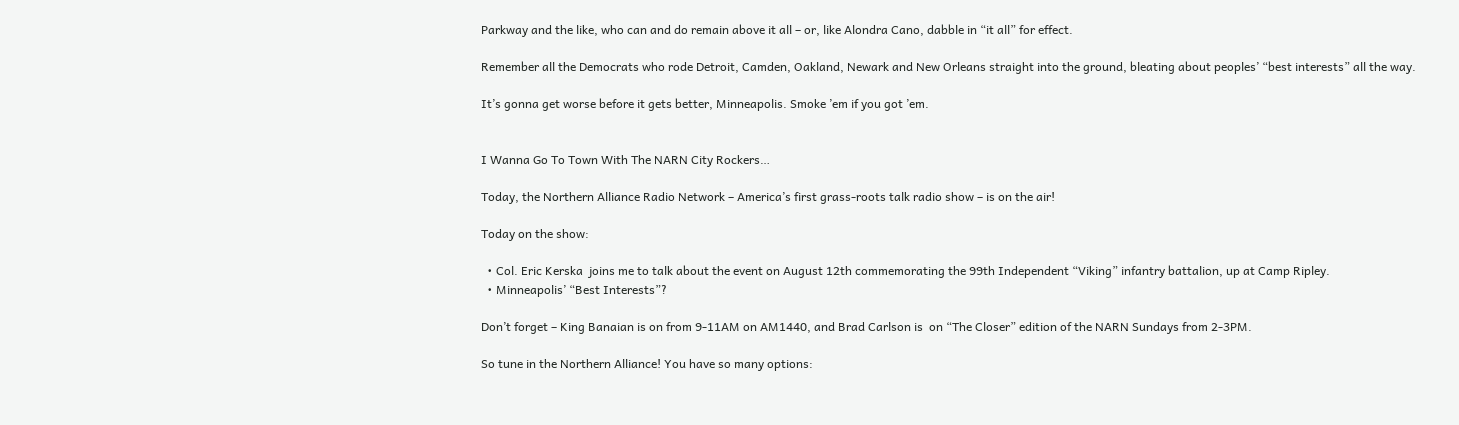Parkway and the like, who can and do remain above it all – or, like Alondra Cano, dabble in “it all” for effect.

Remember all the Democrats who rode Detroit, Camden, Oakland, Newark and New Orleans straight into the ground, bleating about peoples’ “best interests” all the way.

It’s gonna get worse before it gets better, Minneapolis. Smoke ’em if you got ’em.


I Wanna Go To Town With The NARN City Rockers…

Today, the Northern Alliance Radio Network – America’s first grass-roots talk radio show – is on the air!

Today on the show:

  • Col. Eric Kerska  joins me to talk about the event on August 12th commemorating the 99th Independent “Viking” infantry battalion, up at Camp Ripley.
  • Minneapolis’ “Best Interests”?

Don’t forget – King Banaian is on from 9-11AM on AM1440, and Brad Carlson is  on “The Closer” edition of the NARN Sundays from 2-3PM.

So tune in the Northern Alliance! You have so many options: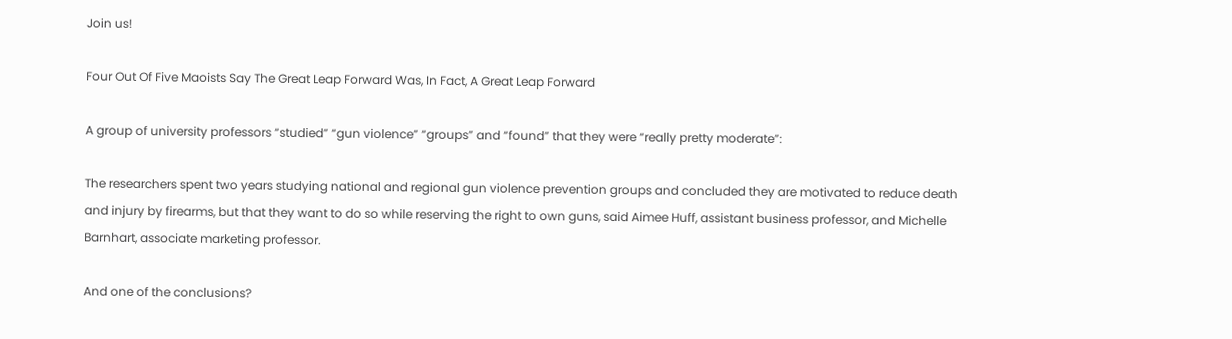Join us!

Four Out Of Five Maoists Say The Great Leap Forward Was, In Fact, A Great Leap Forward

A group of university professors “studied” “gun violence” “groups” and “found” that they were “really pretty moderate”:

The researchers spent two years studying national and regional gun violence prevention groups and concluded they are motivated to reduce death and injury by firearms, but that they want to do so while reserving the right to own guns, said Aimee Huff, assistant business professor, and Michelle Barnhart, associate marketing professor.

And one of the conclusions?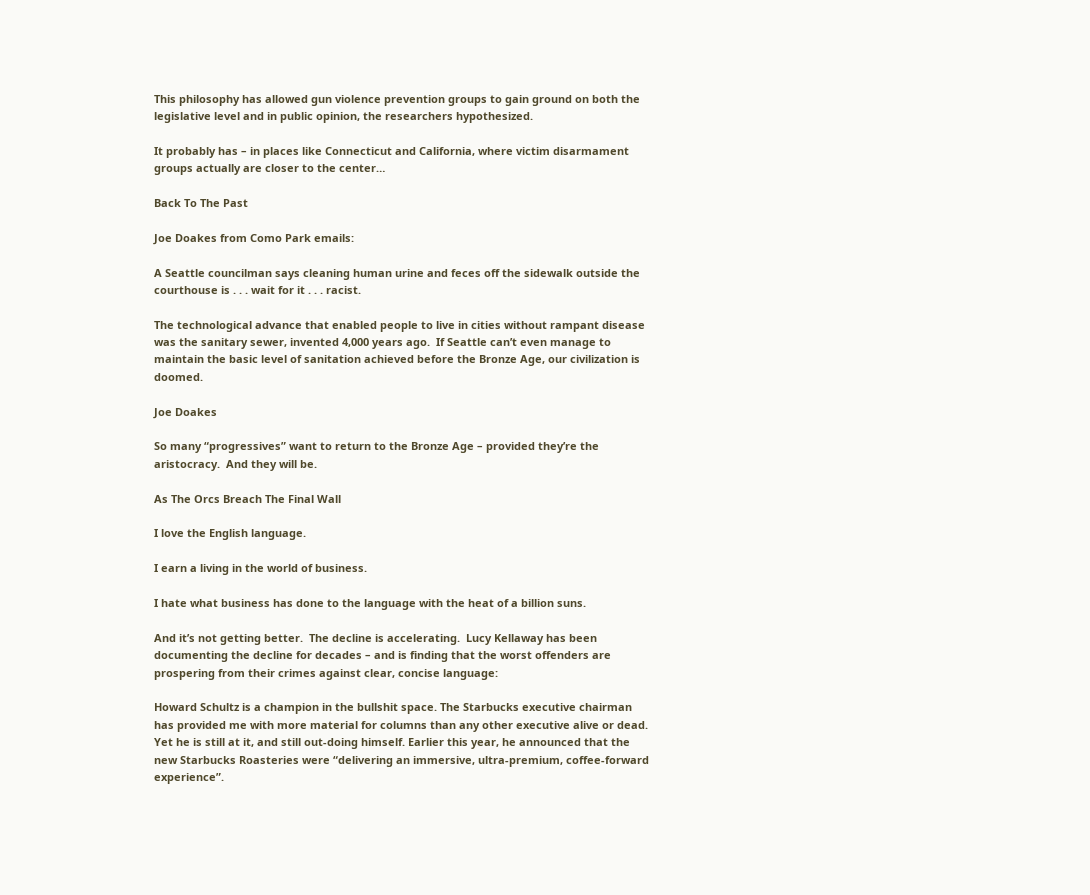This philosophy has allowed gun violence prevention groups to gain ground on both the legislative level and in public opinion, the researchers hypothesized.

It probably has – in places like Connecticut and California, where victim disarmament groups actually are closer to the center…

Back To The Past

Joe Doakes from Como Park emails:

A Seattle councilman says cleaning human urine and feces off the sidewalk outside the courthouse is . . . wait for it . . . racist.

The technological advance that enabled people to live in cities without rampant disease was the sanitary sewer, invented 4,000 years ago.  If Seattle can’t even manage to maintain the basic level of sanitation achieved before the Bronze Age, our civilization is doomed.

Joe Doakes

So many “progressives” want to return to the Bronze Age – provided they’re the aristocracy.  And they will be.

As The Orcs Breach The Final Wall

I love the English language.

I earn a living in the world of business.

I hate what business has done to the language with the heat of a billion suns.

And it’s not getting better.  The decline is accelerating.  Lucy Kellaway has been documenting the decline for decades – and is finding that the worst offenders are prospering from their crimes against clear, concise language:

Howard Schultz is a champion in the bullshit space. The Starbucks executive chairman has provided me with more material for columns than any other executive alive or dead. Yet he is still at it, and still out-doing himself. Earlier this year, he announced that the new Starbucks Roasteries were “delivering an immersive, ultra-premium, coffee-forward experience”.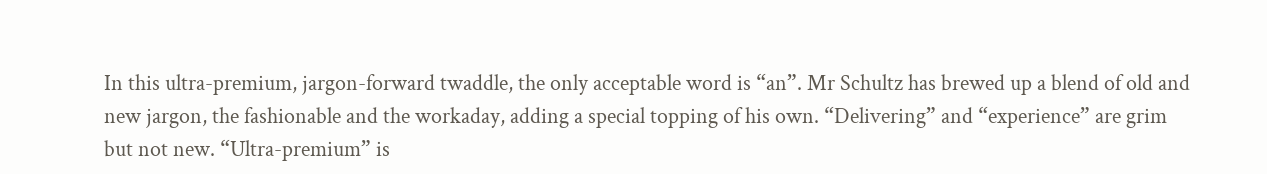In this ultra-premium, jargon-forward twaddle, the only acceptable word is “an”. Mr Schultz has brewed up a blend of old and new jargon, the fashionable and the workaday, adding a special topping of his own. “Delivering” and “experience” are grim but not new. “Ultra-premium” is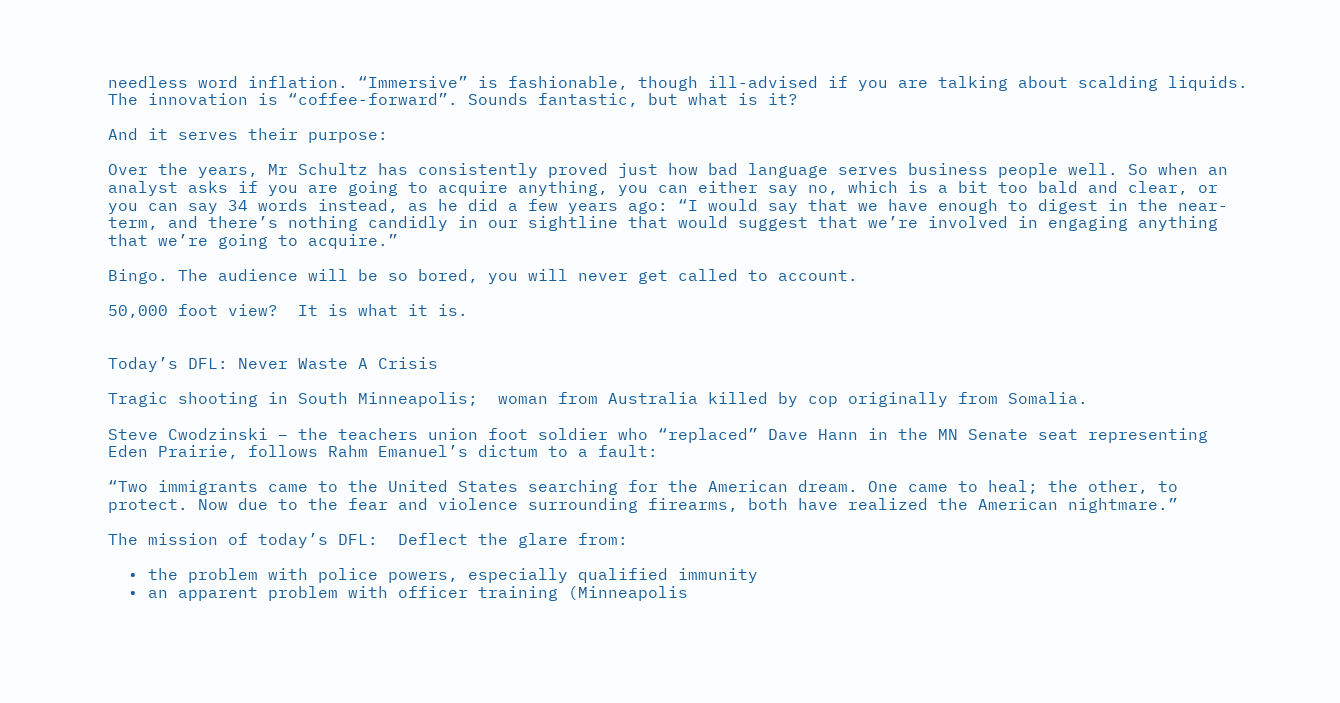needless word inflation. “Immersive” is fashionable, though ill-advised if you are talking about scalding liquids. The innovation is “coffee-forward”. Sounds fantastic, but what is it?

And it serves their purpose:

Over the years, Mr Schultz has consistently proved just how bad language serves business people well. So when an analyst asks if you are going to acquire anything, you can either say no, which is a bit too bald and clear, or you can say 34 words instead, as he did a few years ago: “I would say that we have enough to digest in the near-term, and there’s nothing candidly in our sightline that would suggest that we’re involved in engaging anything that we’re going to acquire.”

Bingo. The audience will be so bored, you will never get called to account.

50,000 foot view?  It is what it is.


Today’s DFL: Never Waste A Crisis

Tragic shooting in South Minneapolis;  woman from Australia killed by cop originally from Somalia.

Steve Cwodzinski – the teachers union foot soldier who “replaced” Dave Hann in the MN Senate seat representing Eden Prairie, follows Rahm Emanuel’s dictum to a fault:

“Two immigrants came to the United States searching for the American dream. One came to heal; the other, to protect. Now due to the fear and violence surrounding firearms, both have realized the American nightmare.”

The mission of today’s DFL:  Deflect the glare from:

  • the problem with police powers, especially qualified immunity
  • an apparent problem with officer training (Minneapolis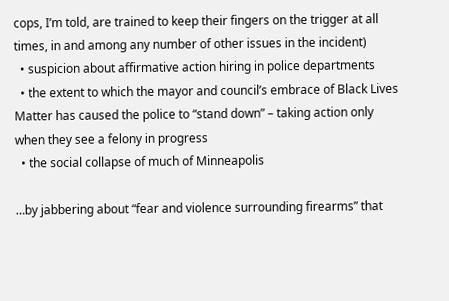cops, I’m told, are trained to keep their fingers on the trigger at all times, in and among any number of other issues in the incident)
  • suspicion about affirmative action hiring in police departments
  • the extent to which the mayor and council’s embrace of Black Lives Matter has caused the police to “stand down” – taking action only when they see a felony in progress
  • the social collapse of much of Minneapolis

…by jabbering about “fear and violence surrounding firearms” that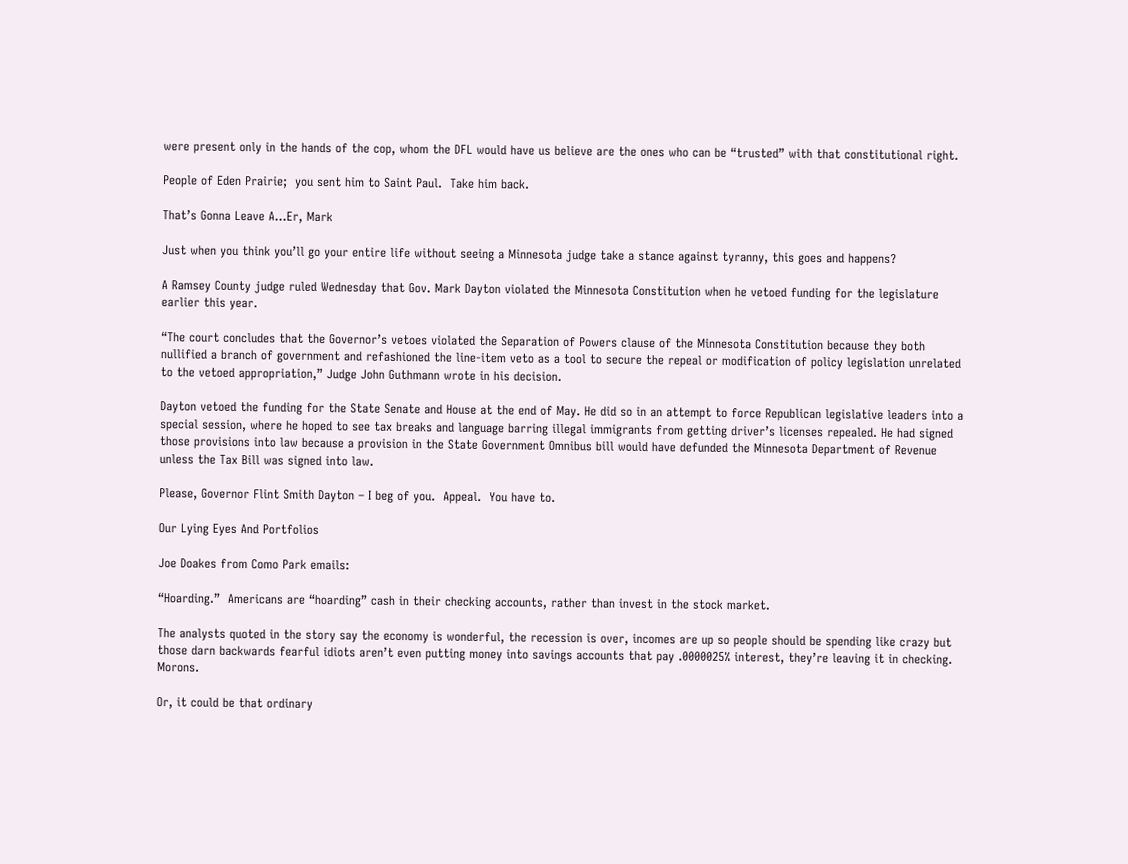were present only in the hands of the cop, whom the DFL would have us believe are the ones who can be “trusted” with that constitutional right.

People of Eden Prairie;  you sent him to Saint Paul.  Take him back.

That’s Gonna Leave A…Er, Mark

Just when you think you’ll go your entire life without seeing a Minnesota judge take a stance against tyranny, this goes and happens?

A Ramsey County judge ruled Wednesday that Gov. Mark Dayton violated the Minnesota Constitution when he vetoed funding for the legislature earlier this year.

“The court concludes that the Governor’s vetoes violated the Separation of Powers clause of the Minnesota Constitution because they both nullified a branch of government and refashioned the line-item veto as a tool to secure the repeal or modification of policy legislation unrelated to the vetoed appropriation,” Judge John Guthmann wrote in his decision.

Dayton vetoed the funding for the State Senate and House at the end of May. He did so in an attempt to force Republican legislative leaders into a special session, where he hoped to see tax breaks and language barring illegal immigrants from getting driver’s licenses repealed. He had signed those provisions into law because a provision in the State Government Omnibus bill would have defunded the Minnesota Department of Revenue unless the Tax Bill was signed into law.

Please, Governor Flint Smith Dayton – I beg of you.  Appeal.  You have to.

Our Lying Eyes And Portfolios

Joe Doakes from Como Park emails:

“Hoarding.”  Americans are “hoarding” cash in their checking accounts, rather than invest in the stock market.

The analysts quoted in the story say the economy is wonderful, the recession is over, incomes are up so people should be spending like crazy but those darn backwards fearful idiots aren’t even putting money into savings accounts that pay .0000025% interest, they’re leaving it in checking.  Morons.

Or, it could be that ordinary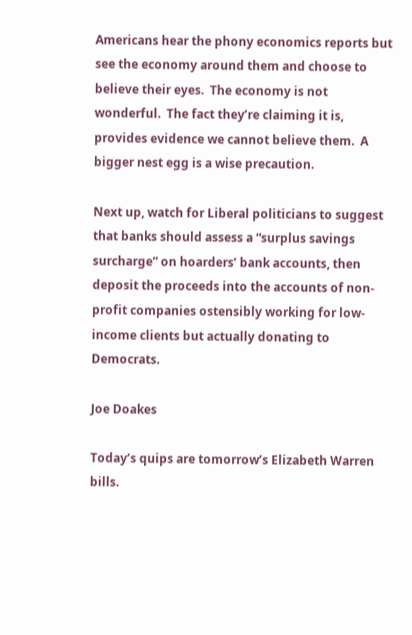Americans hear the phony economics reports but see the economy around them and choose to believe their eyes.  The economy is not wonderful.  The fact they’re claiming it is, provides evidence we cannot believe them.  A bigger nest egg is a wise precaution.

Next up, watch for Liberal politicians to suggest that banks should assess a “surplus savings surcharge” on hoarders’ bank accounts, then deposit the proceeds into the accounts of non-profit companies ostensibly working for low-income clients but actually donating to Democrats.

Joe Doakes

Today’s quips are tomorrow’s Elizabeth Warren bills.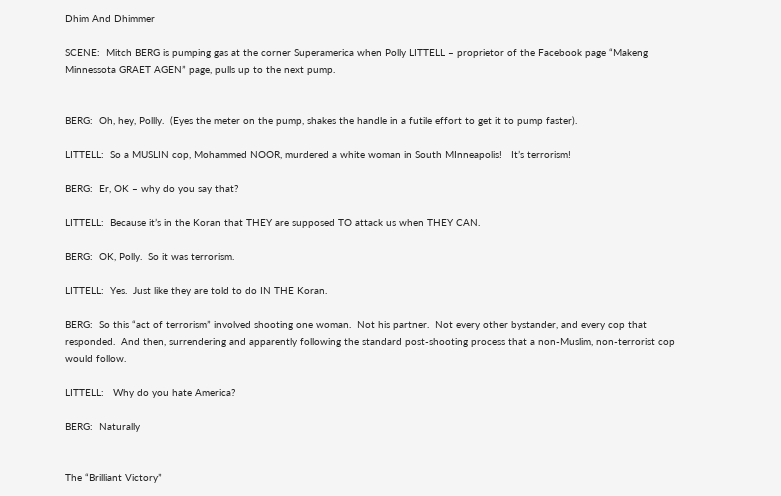Dhim And Dhimmer

SCENE:  Mitch BERG is pumping gas at the corner Superamerica when Polly LITTELL – proprietor of the Facebook page “Makeng Minnessota GRAET AGEN” page, pulls up to the next pump.


BERG:  Oh, hey, Pollly.  (Eyes the meter on the pump, shakes the handle in a futile effort to get it to pump faster).

LITTELL:  So a MUSLIN cop, Mohammed NOOR, murdered a white woman in South MInneapolis!   It’s terrorism!

BERG:  Er, OK – why do you say that?

LITTELL:  Because it’s in the Koran that THEY are supposed TO attack us when THEY CAN.

BERG:  OK, Polly.  So it was terrorism.

LITTELL:  Yes.  Just like they are told to do IN THE Koran.

BERG:  So this “act of terrorism” involved shooting one woman.  Not his partner.  Not every other bystander, and every cop that responded.  And then, surrendering and apparently following the standard post-shooting process that a non-Muslim, non-terrorist cop would follow.

LITTELL:   Why do you hate America?

BERG:  Naturally


The “Brilliant Victory”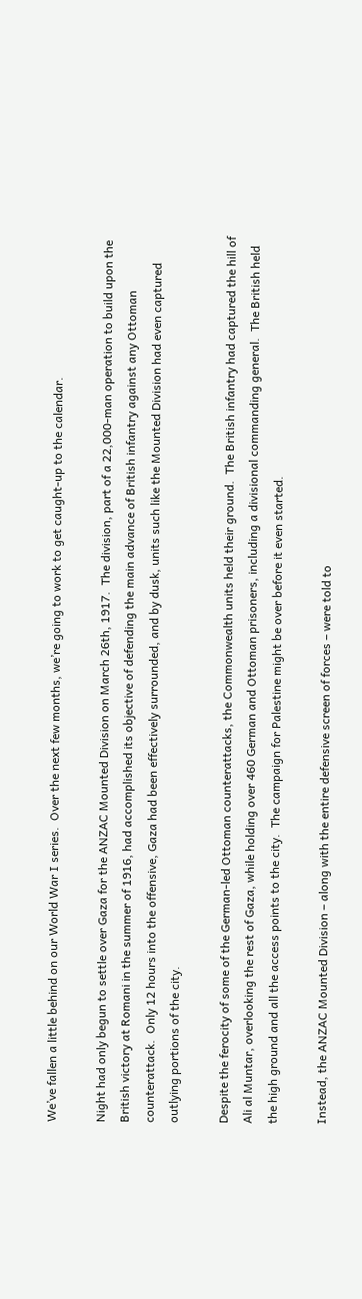We’ve fallen a little behind on our World War I series.  Over the next few months, we’re going to work to get caught-up to the calendar.

Night had only begun to settle over Gaza for the ANZAC Mounted Division on March 26th, 1917.  The division, part of a 22,000-man operation to build upon the British victory at Romani in the summer of 1916, had accomplished its objective of defending the main advance of British infantry against any Ottoman counterattack.  Only 12 hours into the offensive, Gaza had been effectively surrounded, and by dusk, units such like the Mounted Division had even captured outlying portions of the city.

Despite the ferocity of some of the German-led Ottoman counterattacks, the Commonwealth units held their ground.  The British infantry had captured the hill of Ali al Muntar, overlooking the rest of Gaza, while holding over 460 German and Ottoman prisoners, including a divisional commanding general.  The British held the high ground and all the access points to the city.  The campaign for Palestine might be over before it even started.

Instead, the ANZAC Mounted Division – along with the entire defensive screen of forces – were told to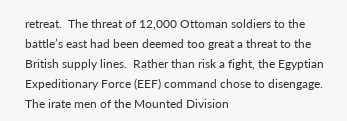retreat.  The threat of 12,000 Ottoman soldiers to the battle’s east had been deemed too great a threat to the British supply lines.  Rather than risk a fight, the Egyptian Expeditionary Force (EEF) command chose to disengage.  The irate men of the Mounted Division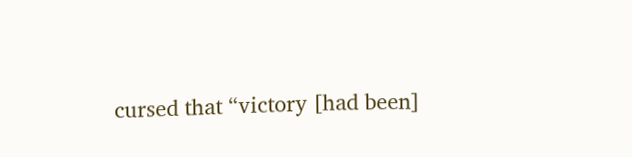cursed that “victory [had been]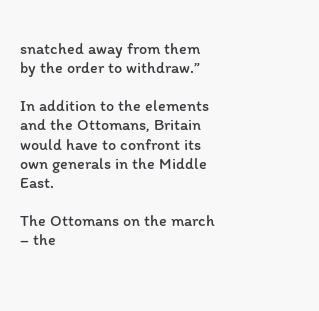snatched away from them by the order to withdraw.”

In addition to the elements and the Ottomans, Britain would have to confront its own generals in the Middle East.

The Ottomans on the march – the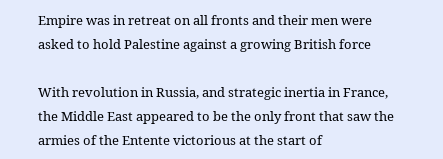Empire was in retreat on all fronts and their men were asked to hold Palestine against a growing British force

With revolution in Russia, and strategic inertia in France, the Middle East appeared to be the only front that saw the armies of the Entente victorious at the start of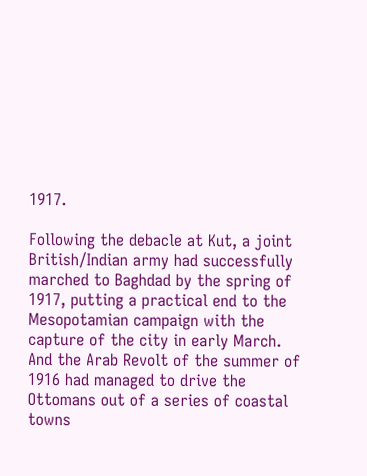1917.

Following the debacle at Kut, a joint British/Indian army had successfully marched to Baghdad by the spring of 1917, putting a practical end to the Mesopotamian campaign with the capture of the city in early March.  And the Arab Revolt of the summer of 1916 had managed to drive the Ottomans out of a series of coastal towns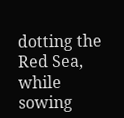dotting the Red Sea, while sowing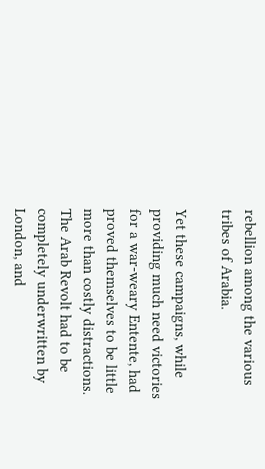rebellion among the various tribes of Arabia.

Yet these campaigns, while providing much need victories for a war-weary Entente, had proved themselves to be little more than costly distractions.  The Arab Revolt had to be completely underwritten by London, and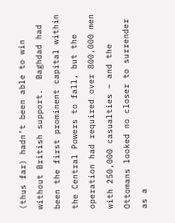(thus far) hadn’t been able to win without British support.  Baghdad had been the first prominent capital within the Central Powers to fall, but the operation had required over 800,000 men with 250,000 casualties – and the Ottomans looked no closer to surrender as a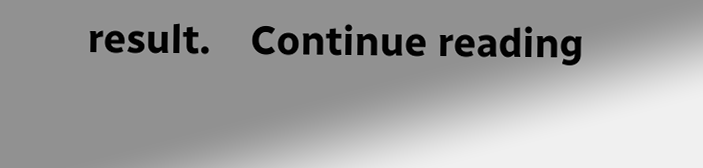result.    Continue reading